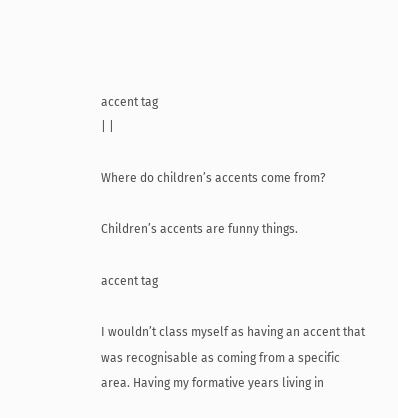accent tag
| |

Where do children’s accents come from?

Children’s accents are funny things.

accent tag

I wouldn’t class myself as having an accent that was recognisable as coming from a specific area. Having my formative years living in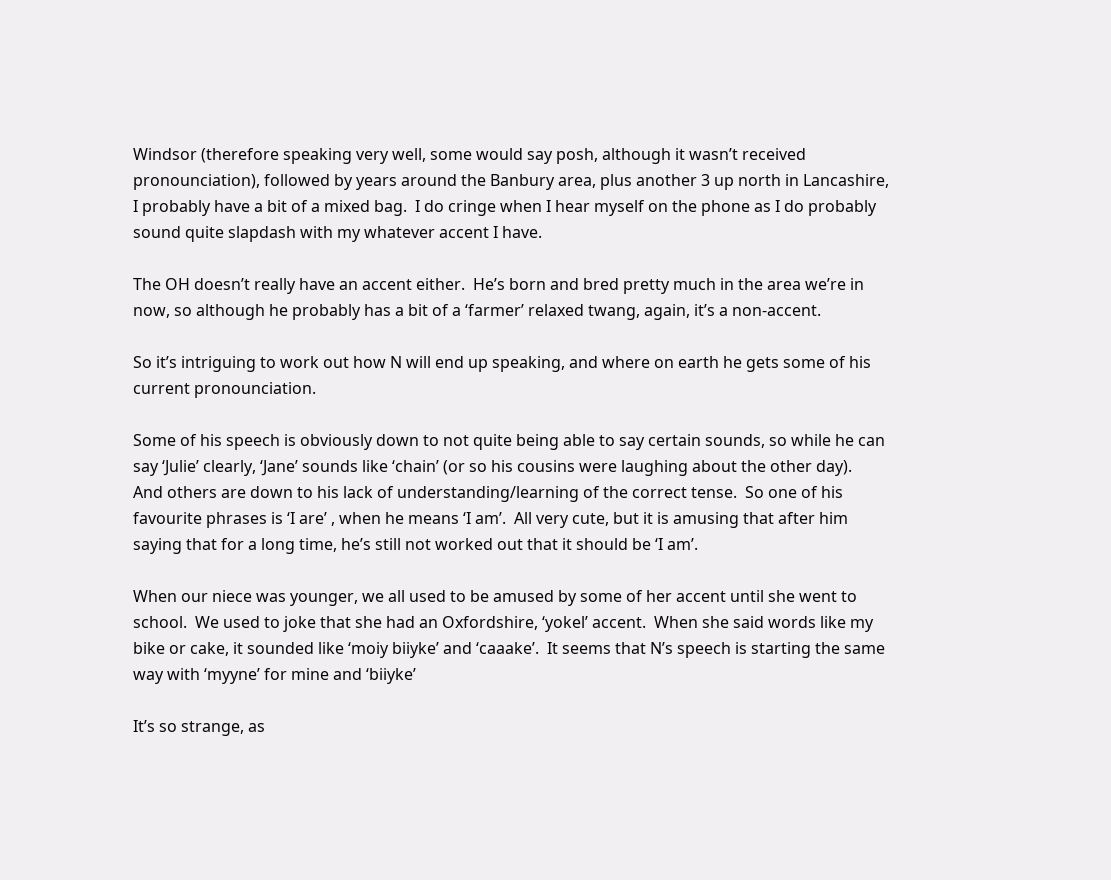Windsor (therefore speaking very well, some would say posh, although it wasn’t received pronounciation), followed by years around the Banbury area, plus another 3 up north in Lancashire, I probably have a bit of a mixed bag.  I do cringe when I hear myself on the phone as I do probably sound quite slapdash with my whatever accent I have.

The OH doesn’t really have an accent either.  He’s born and bred pretty much in the area we’re in now, so although he probably has a bit of a ‘farmer’ relaxed twang, again, it’s a non-accent.

So it’s intriguing to work out how N will end up speaking, and where on earth he gets some of his current pronounciation.

Some of his speech is obviously down to not quite being able to say certain sounds, so while he can say ‘Julie’ clearly, ‘Jane’ sounds like ‘chain’ (or so his cousins were laughing about the other day).   And others are down to his lack of understanding/learning of the correct tense.  So one of his favourite phrases is ‘I are’ , when he means ‘I am’.  All very cute, but it is amusing that after him saying that for a long time, he’s still not worked out that it should be ‘I am’.

When our niece was younger, we all used to be amused by some of her accent until she went to school.  We used to joke that she had an Oxfordshire, ‘yokel’ accent.  When she said words like my bike or cake, it sounded like ‘moiy biiyke’ and ‘caaake’.  It seems that N’s speech is starting the same way with ‘myyne’ for mine and ‘biiyke’

It’s so strange, as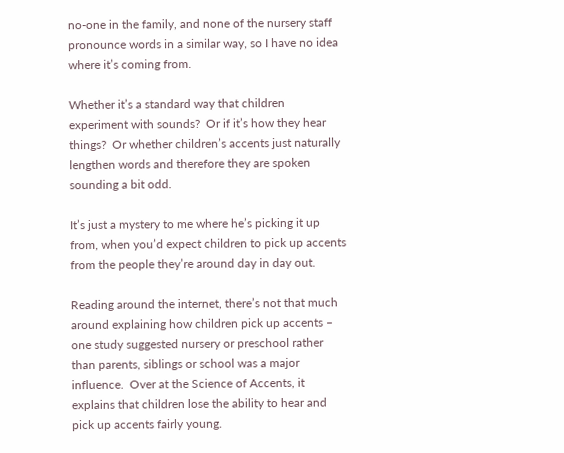no-one in the family, and none of the nursery staff pronounce words in a similar way, so I have no idea where it’s coming from.

Whether it’s a standard way that children experiment with sounds?  Or if it’s how they hear things?  Or whether children’s accents just naturally lengthen words and therefore they are spoken sounding a bit odd.

It’s just a mystery to me where he’s picking it up from, when you’d expect children to pick up accents from the people they’re around day in day out.

Reading around the internet, there’s not that much around explaining how children pick up accents – one study suggested nursery or preschool rather than parents, siblings or school was a major influence.  Over at the Science of Accents, it explains that children lose the ability to hear and pick up accents fairly young.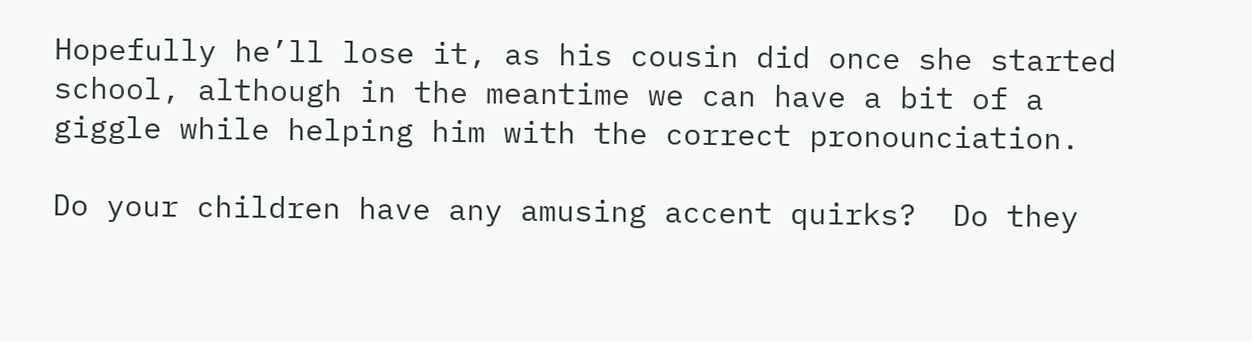Hopefully he’ll lose it, as his cousin did once she started school, although in the meantime we can have a bit of a giggle while helping him with the correct pronounciation.

Do your children have any amusing accent quirks?  Do they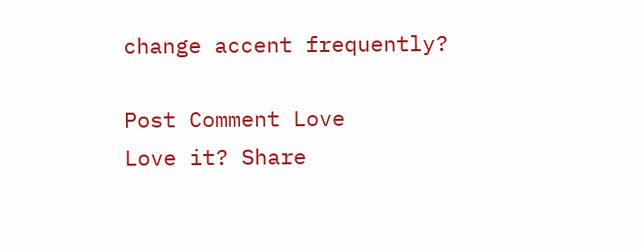change accent frequently?

Post Comment Love
Love it? Share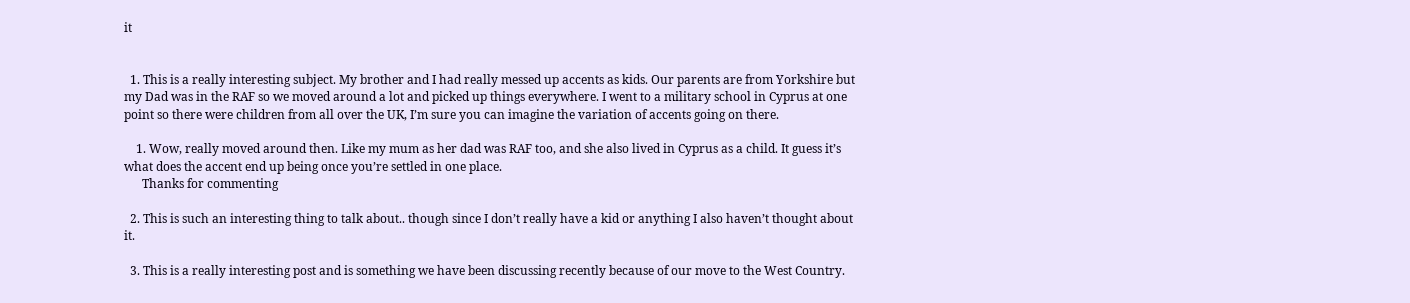it


  1. This is a really interesting subject. My brother and I had really messed up accents as kids. Our parents are from Yorkshire but my Dad was in the RAF so we moved around a lot and picked up things everywhere. I went to a military school in Cyprus at one point so there were children from all over the UK, I’m sure you can imagine the variation of accents going on there.

    1. Wow, really moved around then. Like my mum as her dad was RAF too, and she also lived in Cyprus as a child. It guess it’s what does the accent end up being once you’re settled in one place.
      Thanks for commenting

  2. This is such an interesting thing to talk about.. though since I don’t really have a kid or anything I also haven’t thought about it.

  3. This is a really interesting post and is something we have been discussing recently because of our move to the West Country.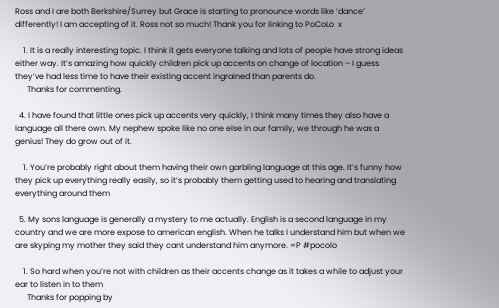Ross and I are both Berkshire/Surrey but Grace is starting to pronounce words like ‘dance’ differently! I am accepting of it. Ross not so much! Thank you for linking to PoCoLo  x

    1. It is a really interesting topic. I think it gets everyone talking and lots of people have strong ideas either way. It’s amazing how quickly children pick up accents on change of location – I guess they’ve had less time to have their existing accent ingrained than parents do.
      Thanks for commenting.

  4. I have found that little ones pick up accents very quickly, I think many times they also have a language all there own. My nephew spoke like no one else in our family, we through he was a genius! They do grow out of it.

    1. You’re probably right about them having their own garbling language at this age. It’s funny how they pick up everything really easily, so it’s probably them getting used to hearing and translating everything around them

  5. My sons language is generally a mystery to me actually. English is a second language in my country and we are more expose to american english. When he talks I understand him but when we are skyping my mother they said they cant understand him anymore. =P #pocolo

    1. So hard when you’re not with children as their accents change as it takes a while to adjust your ear to listen in to them
      Thanks for popping by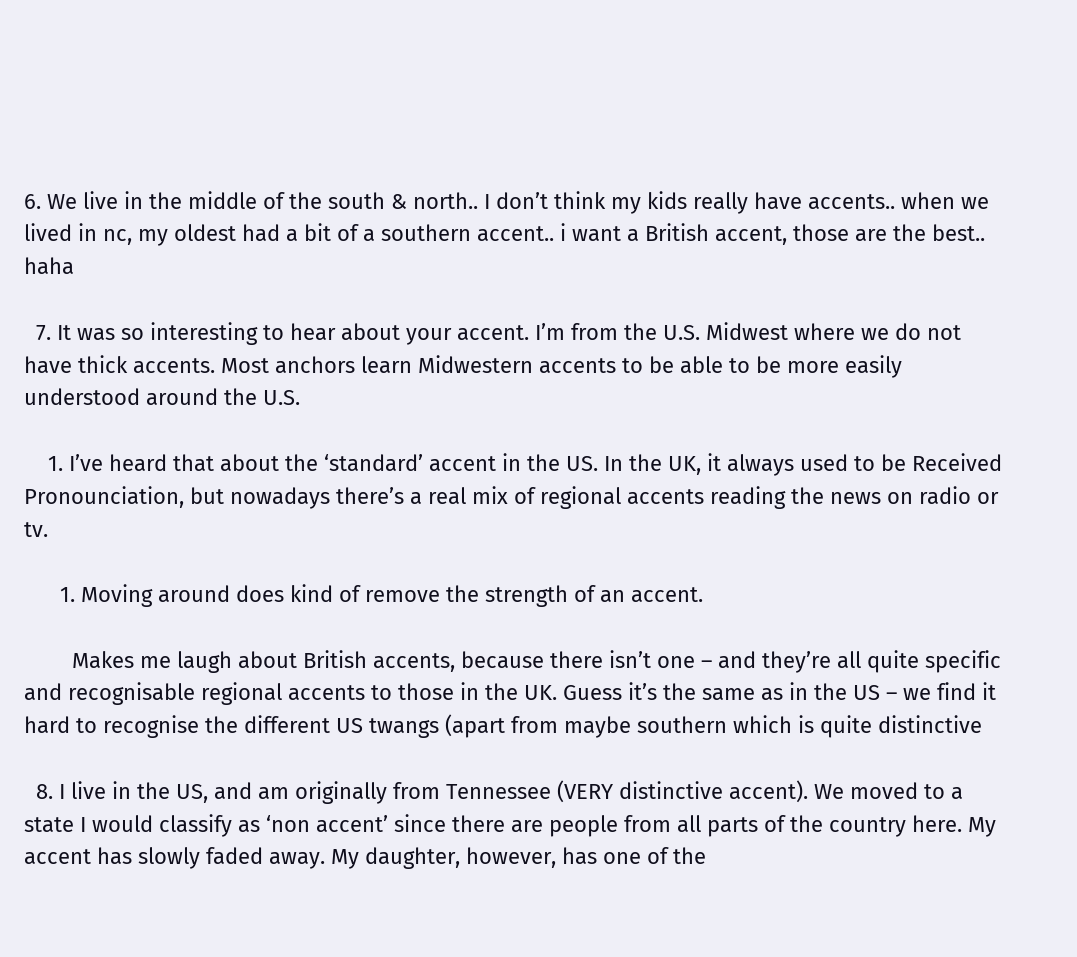6. We live in the middle of the south & north.. I don’t think my kids really have accents.. when we lived in nc, my oldest had a bit of a southern accent.. i want a British accent, those are the best.. haha

  7. It was so interesting to hear about your accent. I’m from the U.S. Midwest where we do not have thick accents. Most anchors learn Midwestern accents to be able to be more easily understood around the U.S.

    1. I’ve heard that about the ‘standard’ accent in the US. In the UK, it always used to be Received Pronounciation, but nowadays there’s a real mix of regional accents reading the news on radio or tv.

      1. Moving around does kind of remove the strength of an accent.

        Makes me laugh about British accents, because there isn’t one – and they’re all quite specific and recognisable regional accents to those in the UK. Guess it’s the same as in the US – we find it hard to recognise the different US twangs (apart from maybe southern which is quite distinctive

  8. I live in the US, and am originally from Tennessee (VERY distinctive accent). We moved to a state I would classify as ‘non accent’ since there are people from all parts of the country here. My accent has slowly faded away. My daughter, however, has one of the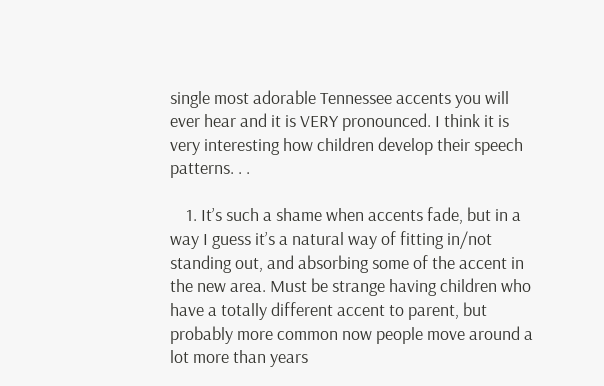single most adorable Tennessee accents you will ever hear and it is VERY pronounced. I think it is very interesting how children develop their speech patterns. . .

    1. It’s such a shame when accents fade, but in a way I guess it’s a natural way of fitting in/not standing out, and absorbing some of the accent in the new area. Must be strange having children who have a totally different accent to parent, but probably more common now people move around a lot more than years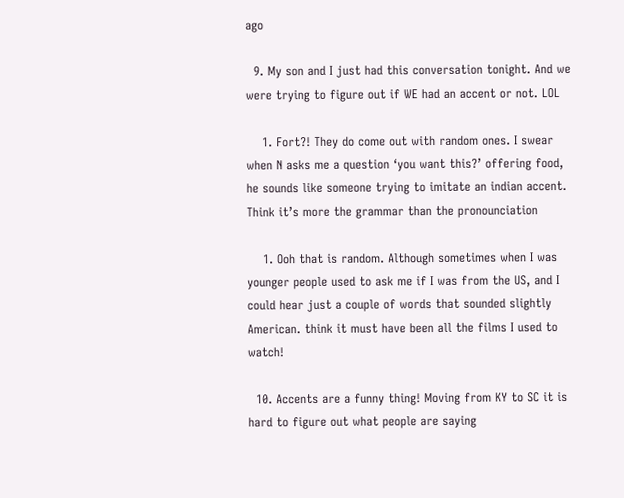ago

  9. My son and I just had this conversation tonight. And we were trying to figure out if WE had an accent or not. LOL

    1. Fort?! They do come out with random ones. I swear when N asks me a question ‘you want this?’ offering food, he sounds like someone trying to imitate an indian accent. Think it’s more the grammar than the pronounciation

    1. Ooh that is random. Although sometimes when I was younger people used to ask me if I was from the US, and I could hear just a couple of words that sounded slightly American. think it must have been all the films I used to watch!

  10. Accents are a funny thing! Moving from KY to SC it is hard to figure out what people are saying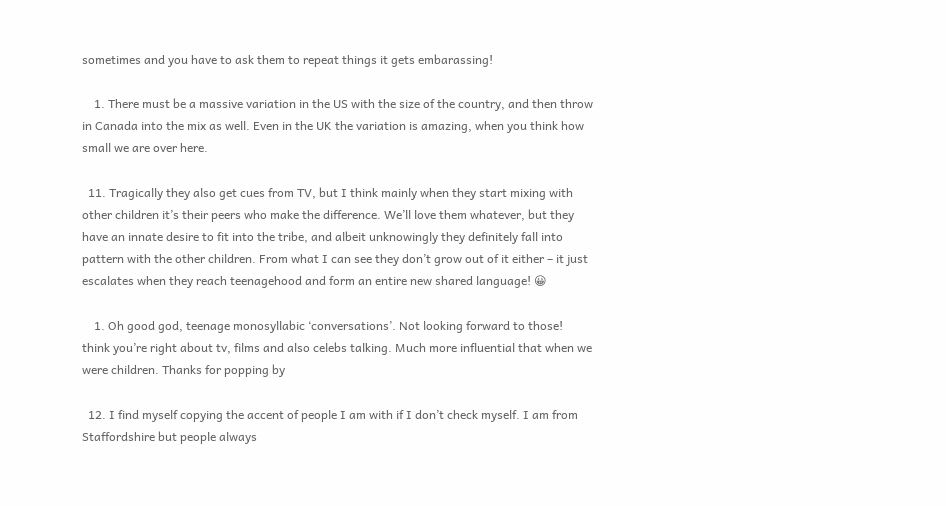sometimes and you have to ask them to repeat things it gets embarassing!

    1. There must be a massive variation in the US with the size of the country, and then throw in Canada into the mix as well. Even in the UK the variation is amazing, when you think how small we are over here.

  11. Tragically they also get cues from TV, but I think mainly when they start mixing with other children it’s their peers who make the difference. We’ll love them whatever, but they have an innate desire to fit into the tribe, and albeit unknowingly they definitely fall into pattern with the other children. From what I can see they don’t grow out of it either – it just escalates when they reach teenagehood and form an entire new shared language! 😀

    1. Oh good god, teenage monosyllabic ‘conversations’. Not looking forward to those! think you’re right about tv, films and also celebs talking. Much more influential that when we were children. Thanks for popping by

  12. I find myself copying the accent of people I am with if I don’t check myself. I am from Staffordshire but people always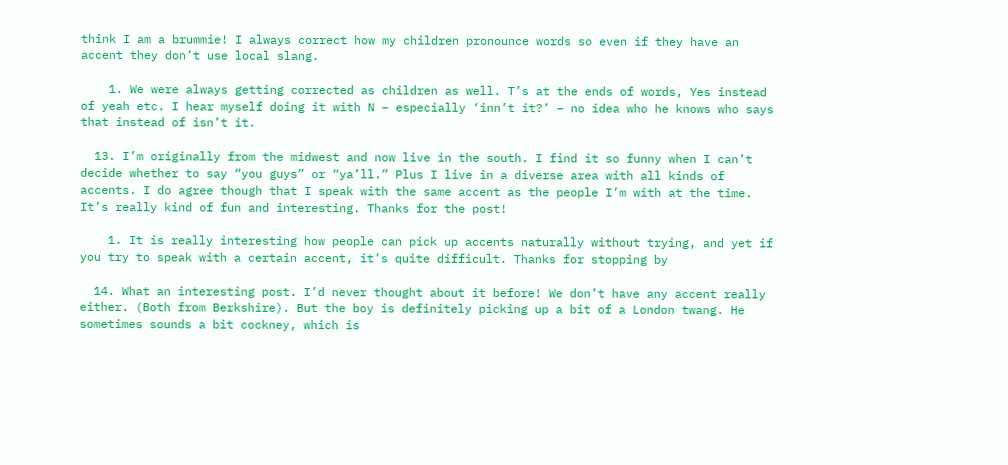think I am a brummie! I always correct how my children pronounce words so even if they have an accent they don’t use local slang.

    1. We were always getting corrected as children as well. T’s at the ends of words, Yes instead of yeah etc. I hear myself doing it with N – especially ‘inn’t it?’ – no idea who he knows who says that instead of isn’t it.

  13. I’m originally from the midwest and now live in the south. I find it so funny when I can’t decide whether to say “you guys” or “ya’ll.” Plus I live in a diverse area with all kinds of accents. I do agree though that I speak with the same accent as the people I’m with at the time. It’s really kind of fun and interesting. Thanks for the post!

    1. It is really interesting how people can pick up accents naturally without trying, and yet if you try to speak with a certain accent, it’s quite difficult. Thanks for stopping by

  14. What an interesting post. I’d never thought about it before! We don’t have any accent really either. (Both from Berkshire). But the boy is definitely picking up a bit of a London twang. He sometimes sounds a bit cockney, which is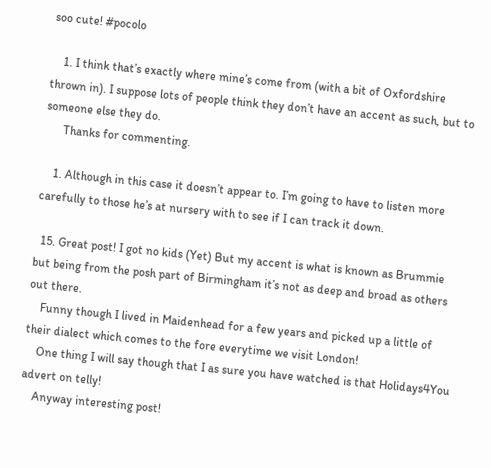soo cute! #pocolo

    1. I think that’s exactly where mine’s come from (with a bit of Oxfordshire thrown in). I suppose lots of people think they don’t have an accent as such, but to someone else they do.
      Thanks for commenting.

    1. Although in this case it doesn’t appear to. I’m going to have to listen more carefully to those he’s at nursery with to see if I can track it down.

  15. Great post! I got no kids (Yet) But my accent is what is known as Brummie but being from the posh part of Birmingham it’s not as deep and broad as others out there.
    Funny though I lived in Maidenhead for a few years and picked up a little of their dialect which comes to the fore everytime we visit London!
    One thing I will say though that I as sure you have watched is that Holidays4You advert on telly!
    Anyway interesting post!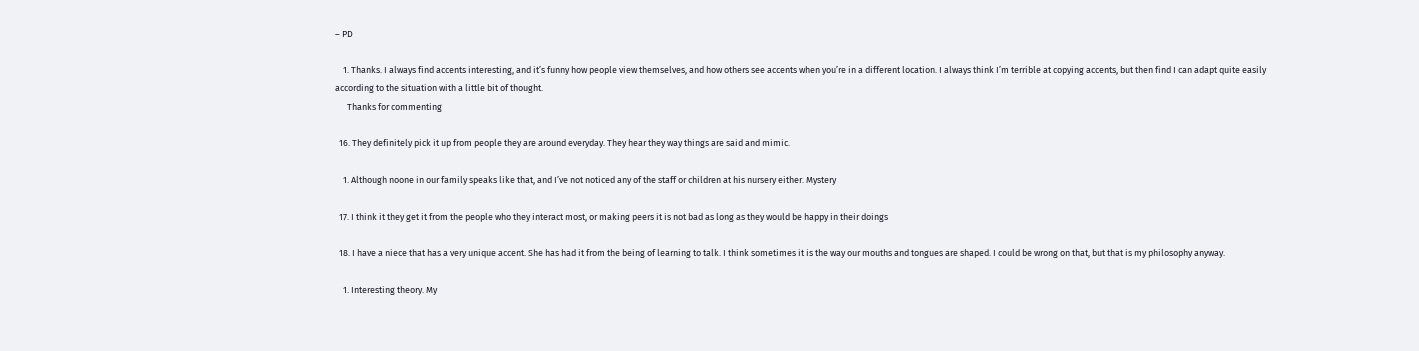– PD

    1. Thanks. I always find accents interesting, and it’s funny how people view themselves, and how others see accents when you’re in a different location. I always think I’m terrible at copying accents, but then find I can adapt quite easily according to the situation with a little bit of thought.
      Thanks for commenting

  16. They definitely pick it up from people they are around everyday. They hear they way things are said and mimic.

    1. Although noone in our family speaks like that, and I’ve not noticed any of the staff or children at his nursery either. Mystery

  17. I think it they get it from the people who they interact most, or making peers it is not bad as long as they would be happy in their doings

  18. I have a niece that has a very unique accent. She has had it from the being of learning to talk. I think sometimes it is the way our mouths and tongues are shaped. I could be wrong on that, but that is my philosophy anyway.

    1. Interesting theory. My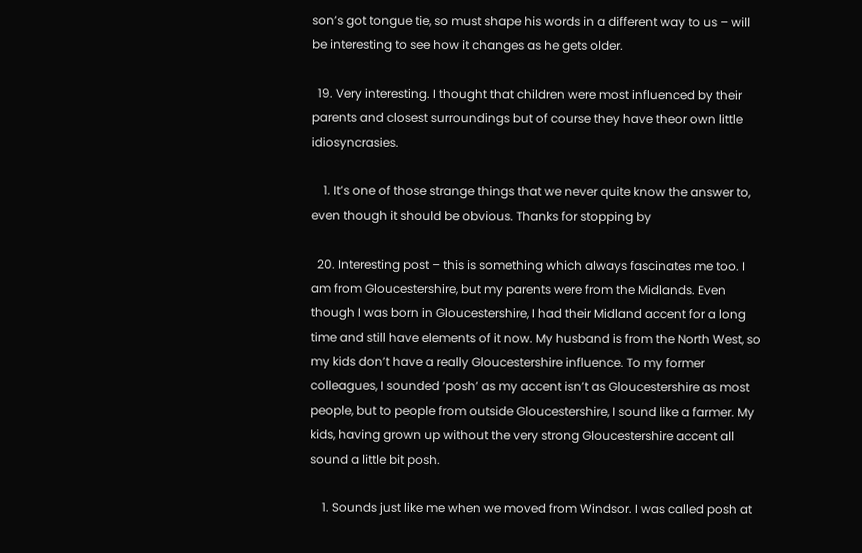son’s got tongue tie, so must shape his words in a different way to us – will be interesting to see how it changes as he gets older.

  19. Very interesting. I thought that children were most influenced by their parents and closest surroundings but of course they have theor own little idiosyncrasies.

    1. It’s one of those strange things that we never quite know the answer to, even though it should be obvious. Thanks for stopping by

  20. Interesting post – this is something which always fascinates me too. I am from Gloucestershire, but my parents were from the Midlands. Even though I was born in Gloucestershire, I had their Midland accent for a long time and still have elements of it now. My husband is from the North West, so my kids don’t have a really Gloucestershire influence. To my former colleagues, I sounded ‘posh’ as my accent isn’t as Gloucestershire as most people, but to people from outside Gloucestershire, I sound like a farmer. My kids, having grown up without the very strong Gloucestershire accent all sound a little bit posh.

    1. Sounds just like me when we moved from Windsor. I was called posh at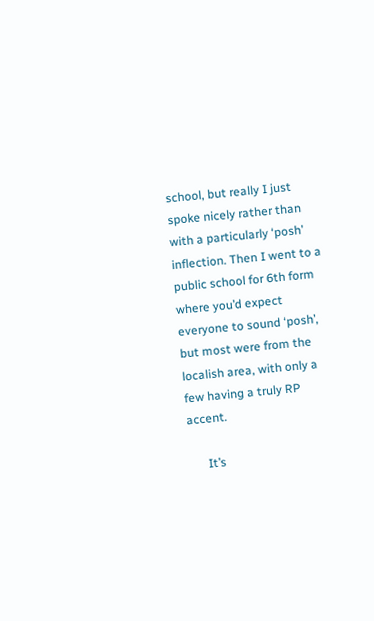school, but really I just spoke nicely rather than with a particularly ‘posh’ inflection. Then I went to a public school for 6th form where you’d expect everyone to sound ‘posh’, but most were from the localish area, with only a few having a truly RP accent.

      It’s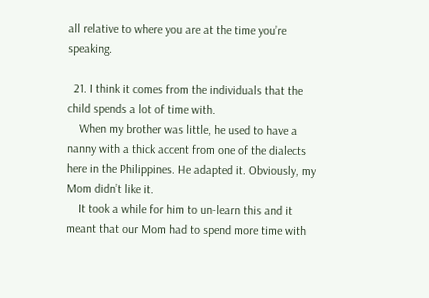all relative to where you are at the time you’re speaking.

  21. I think it comes from the individuals that the child spends a lot of time with.
    When my brother was little, he used to have a nanny with a thick accent from one of the dialects here in the Philippines. He adapted it. Obviously, my Mom didn’t like it.
    It took a while for him to un-learn this and it meant that our Mom had to spend more time with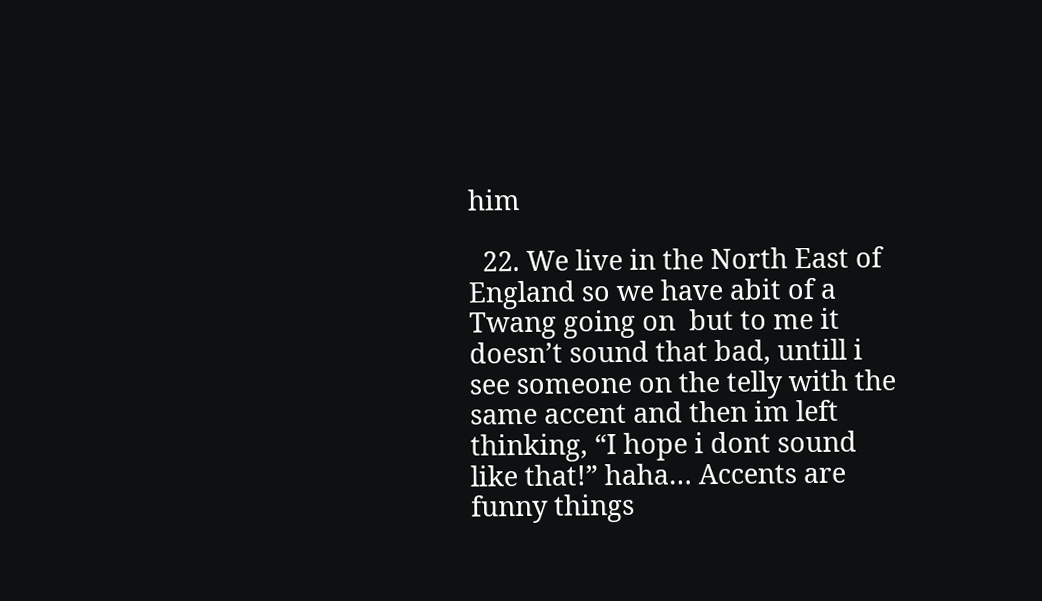him

  22. We live in the North East of England so we have abit of a Twang going on  but to me it doesn’t sound that bad, untill i see someone on the telly with the same accent and then im left thinking, “I hope i dont sound like that!” haha… Accents are funny things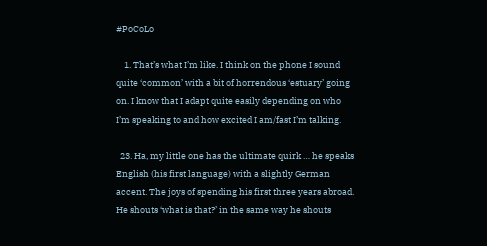#PoCoLo

    1. That’s what I’m like. I think on the phone I sound quite ‘common’ with a bit of horrendous ‘estuary’ going on. I know that I adapt quite easily depending on who I’m speaking to and how excited I am/fast I’m talking.

  23. Ha, my little one has the ultimate quirk … he speaks English (his first language) with a slightly German accent. The joys of spending his first three years abroad. He shouts ‘what is that?’ in the same way he shouts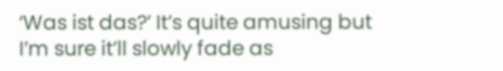‘Was ist das?’ It’s quite amusing but I’m sure it’ll slowly fade as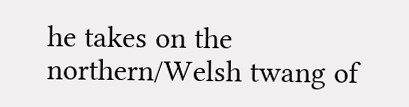he takes on the northern/Welsh twang of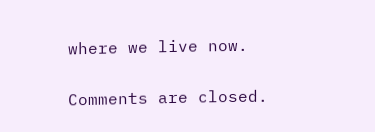where we live now.

Comments are closed.